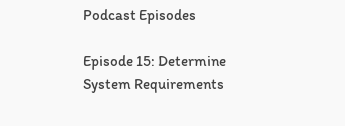Podcast Episodes

Episode 15: Determine System Requirements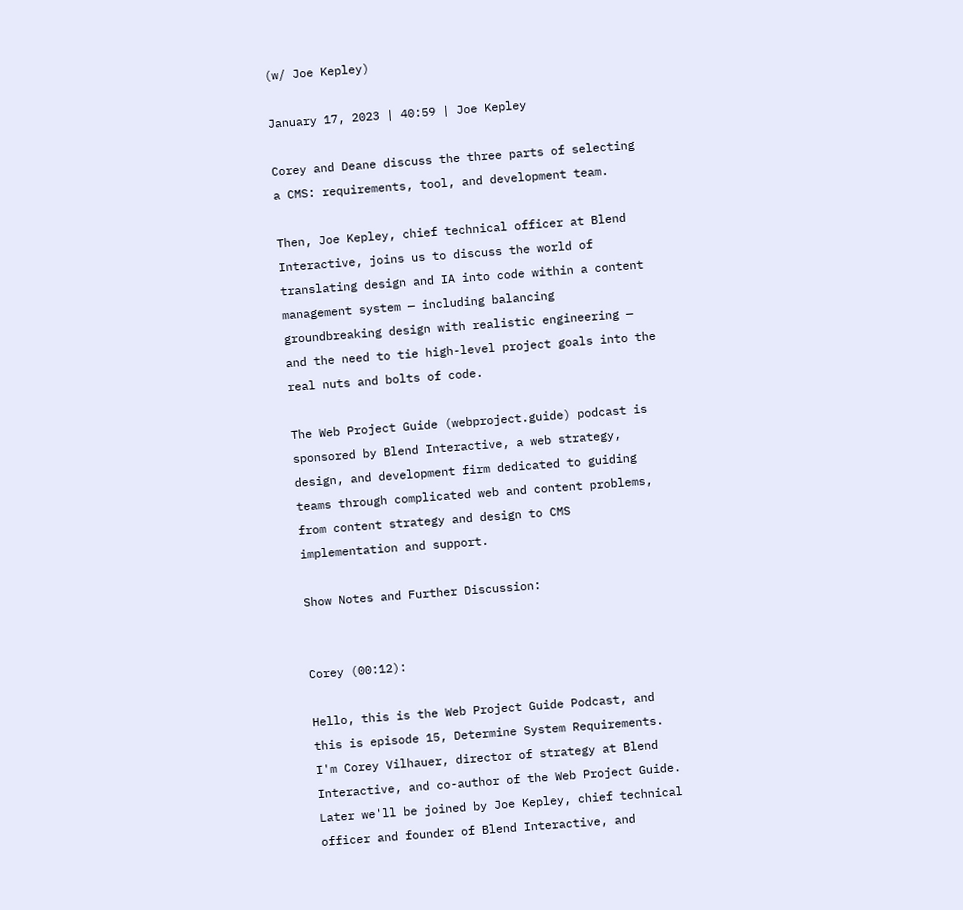(w/ Joe Kepley)

January 17, 2023 | 40:59 | Joe Kepley

Corey and Deane discuss the three parts of selecting a CMS: requirements, tool, and development team.

Then, Joe Kepley, chief technical officer at Blend Interactive, joins us to discuss the world of translating design and IA into code within a content management system — including balancing groundbreaking design with realistic engineering — and the need to tie high-level project goals into the real nuts and bolts of code.

The Web Project Guide (webproject.guide) podcast is sponsored by Blend Interactive, a web strategy, design, and development firm dedicated to guiding teams through complicated web and content problems, from content strategy and design to CMS implementation and support.

Show Notes and Further Discussion:


Corey (00:12):

Hello, this is the Web Project Guide Podcast, and this is episode 15, Determine System Requirements. I'm Corey Vilhauer, director of strategy at Blend Interactive, and co-author of the Web Project Guide. Later we'll be joined by Joe Kepley, chief technical officer and founder of Blend Interactive, and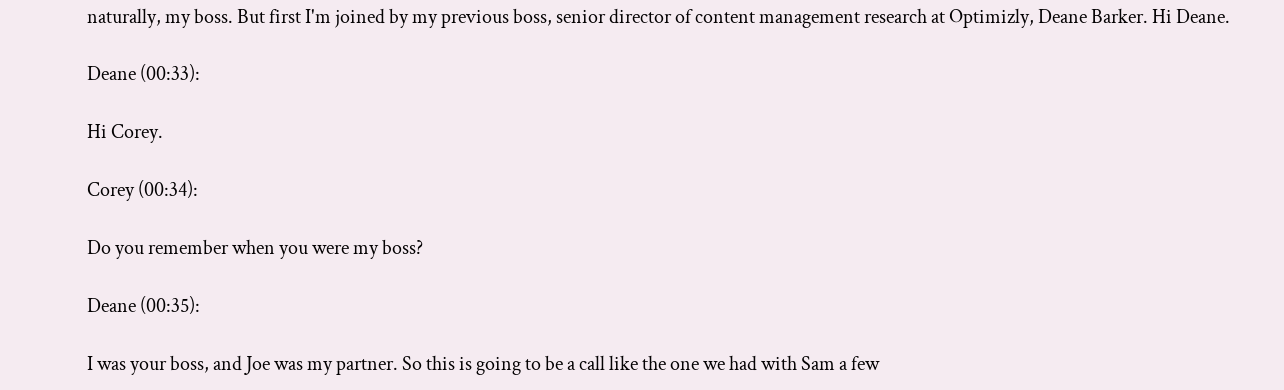naturally, my boss. But first I'm joined by my previous boss, senior director of content management research at Optimizly, Deane Barker. Hi Deane.

Deane (00:33):

Hi Corey.

Corey (00:34):

Do you remember when you were my boss?

Deane (00:35):

I was your boss, and Joe was my partner. So this is going to be a call like the one we had with Sam a few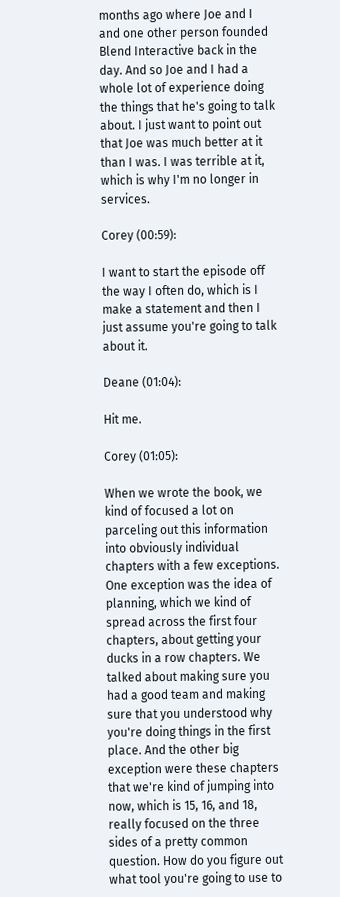months ago where Joe and I and one other person founded Blend Interactive back in the day. And so Joe and I had a whole lot of experience doing the things that he's going to talk about. I just want to point out that Joe was much better at it than I was. I was terrible at it, which is why I'm no longer in services.

Corey (00:59):

I want to start the episode off the way I often do, which is I make a statement and then I just assume you're going to talk about it.

Deane (01:04):

Hit me.

Corey (01:05):

When we wrote the book, we kind of focused a lot on parceling out this information into obviously individual chapters with a few exceptions. One exception was the idea of planning, which we kind of spread across the first four chapters, about getting your ducks in a row chapters. We talked about making sure you had a good team and making sure that you understood why you're doing things in the first place. And the other big exception were these chapters that we're kind of jumping into now, which is 15, 16, and 18, really focused on the three sides of a pretty common question. How do you figure out what tool you're going to use to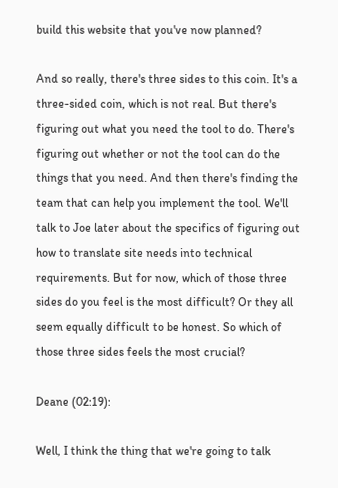build this website that you've now planned?

And so really, there's three sides to this coin. It's a three-sided coin, which is not real. But there's figuring out what you need the tool to do. There's figuring out whether or not the tool can do the things that you need. And then there's finding the team that can help you implement the tool. We'll talk to Joe later about the specifics of figuring out how to translate site needs into technical requirements. But for now, which of those three sides do you feel is the most difficult? Or they all seem equally difficult to be honest. So which of those three sides feels the most crucial?

Deane (02:19):

Well, I think the thing that we're going to talk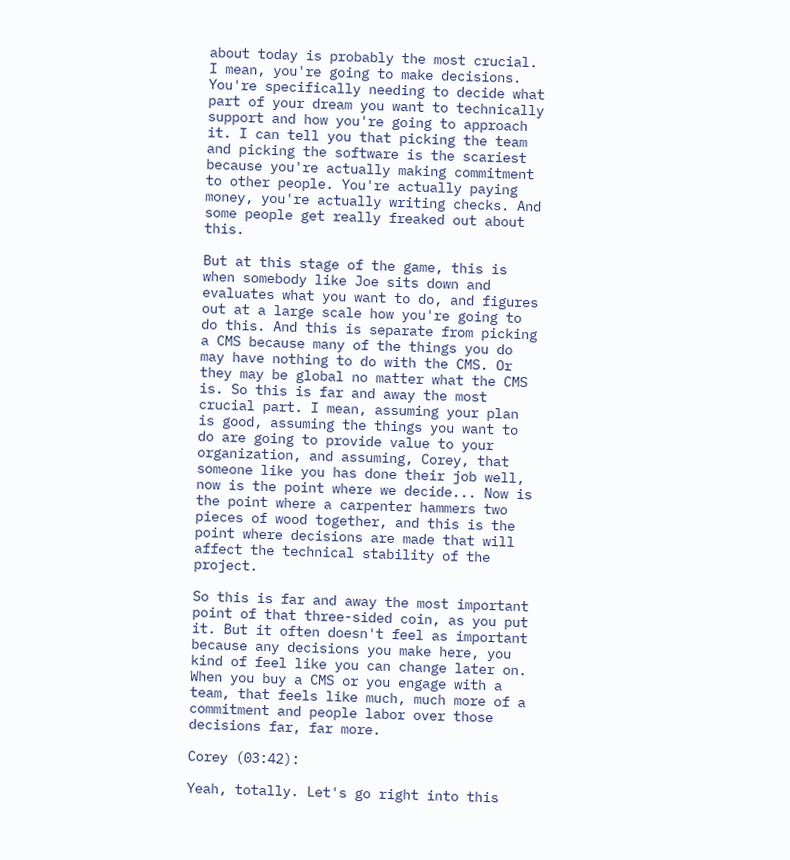about today is probably the most crucial. I mean, you're going to make decisions. You're specifically needing to decide what part of your dream you want to technically support and how you're going to approach it. I can tell you that picking the team and picking the software is the scariest because you're actually making commitment to other people. You're actually paying money, you're actually writing checks. And some people get really freaked out about this.

But at this stage of the game, this is when somebody like Joe sits down and evaluates what you want to do, and figures out at a large scale how you're going to do this. And this is separate from picking a CMS because many of the things you do may have nothing to do with the CMS. Or they may be global no matter what the CMS is. So this is far and away the most crucial part. I mean, assuming your plan is good, assuming the things you want to do are going to provide value to your organization, and assuming, Corey, that someone like you has done their job well, now is the point where we decide... Now is the point where a carpenter hammers two pieces of wood together, and this is the point where decisions are made that will affect the technical stability of the project.

So this is far and away the most important point of that three-sided coin, as you put it. But it often doesn't feel as important because any decisions you make here, you kind of feel like you can change later on. When you buy a CMS or you engage with a team, that feels like much, much more of a commitment and people labor over those decisions far, far more.

Corey (03:42):

Yeah, totally. Let's go right into this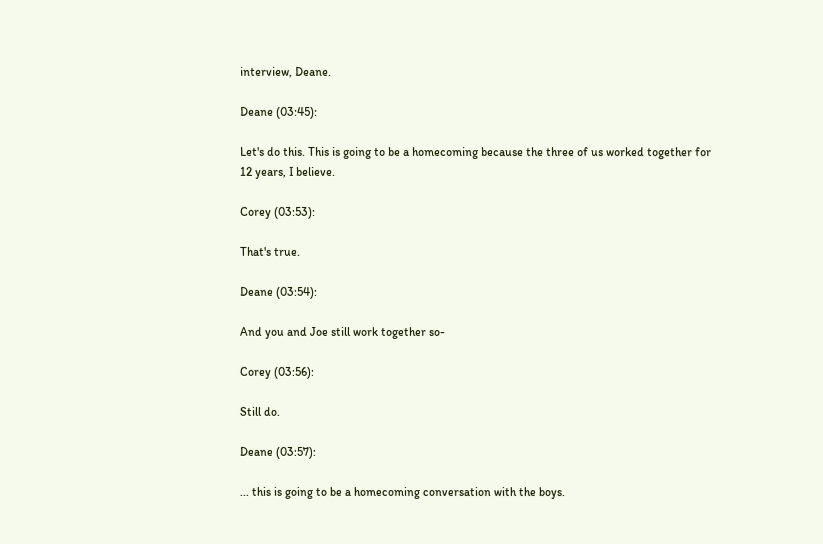interview, Deane.

Deane (03:45):

Let's do this. This is going to be a homecoming because the three of us worked together for 12 years, I believe.

Corey (03:53):

That's true.

Deane (03:54):

And you and Joe still work together so-

Corey (03:56):

Still do.

Deane (03:57):

... this is going to be a homecoming conversation with the boys.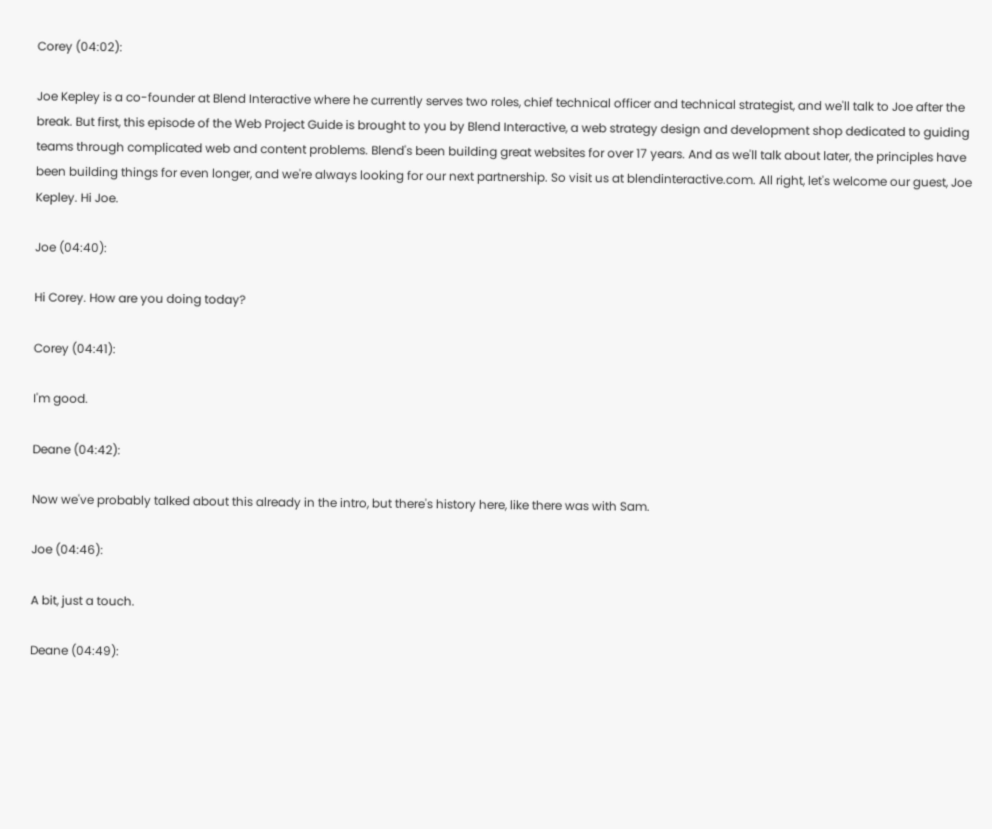Corey (04:02):

Joe Kepley is a co-founder at Blend Interactive where he currently serves two roles, chief technical officer and technical strategist, and we'll talk to Joe after the break. But first, this episode of the Web Project Guide is brought to you by Blend Interactive, a web strategy design and development shop dedicated to guiding teams through complicated web and content problems. Blend's been building great websites for over 17 years. And as we'll talk about later, the principles have been building things for even longer, and we're always looking for our next partnership. So visit us at blendinteractive.com. All right, let's welcome our guest, Joe Kepley. Hi Joe.

Joe (04:40):

Hi Corey. How are you doing today?

Corey (04:41):

I'm good.

Deane (04:42):

Now we've probably talked about this already in the intro, but there's history here, like there was with Sam.

Joe (04:46):

A bit, just a touch.

Deane (04:49):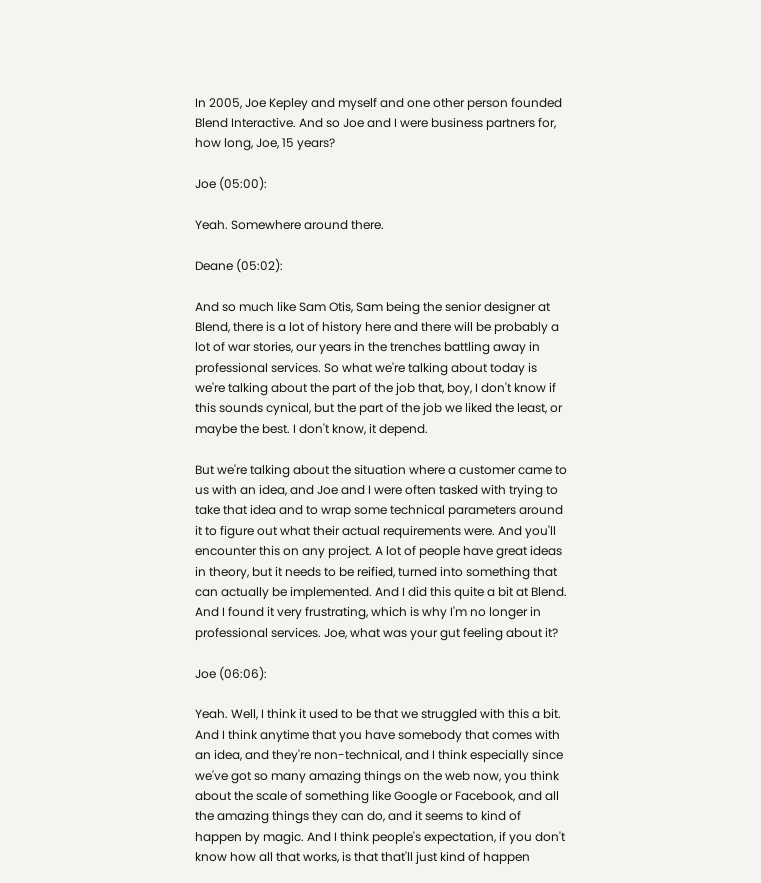In 2005, Joe Kepley and myself and one other person founded Blend Interactive. And so Joe and I were business partners for, how long, Joe, 15 years?

Joe (05:00):

Yeah. Somewhere around there.

Deane (05:02):

And so much like Sam Otis, Sam being the senior designer at Blend, there is a lot of history here and there will be probably a lot of war stories, our years in the trenches battling away in professional services. So what we're talking about today is we're talking about the part of the job that, boy, I don't know if this sounds cynical, but the part of the job we liked the least, or maybe the best. I don't know, it depend.

But we're talking about the situation where a customer came to us with an idea, and Joe and I were often tasked with trying to take that idea and to wrap some technical parameters around it to figure out what their actual requirements were. And you'll encounter this on any project. A lot of people have great ideas in theory, but it needs to be reified, turned into something that can actually be implemented. And I did this quite a bit at Blend. And I found it very frustrating, which is why I'm no longer in professional services. Joe, what was your gut feeling about it?

Joe (06:06):

Yeah. Well, I think it used to be that we struggled with this a bit. And I think anytime that you have somebody that comes with an idea, and they're non-technical, and I think especially since we've got so many amazing things on the web now, you think about the scale of something like Google or Facebook, and all the amazing things they can do, and it seems to kind of happen by magic. And I think people's expectation, if you don't know how all that works, is that that'll just kind of happen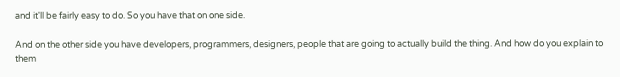and it'll be fairly easy to do. So you have that on one side.

And on the other side you have developers, programmers, designers, people that are going to actually build the thing. And how do you explain to them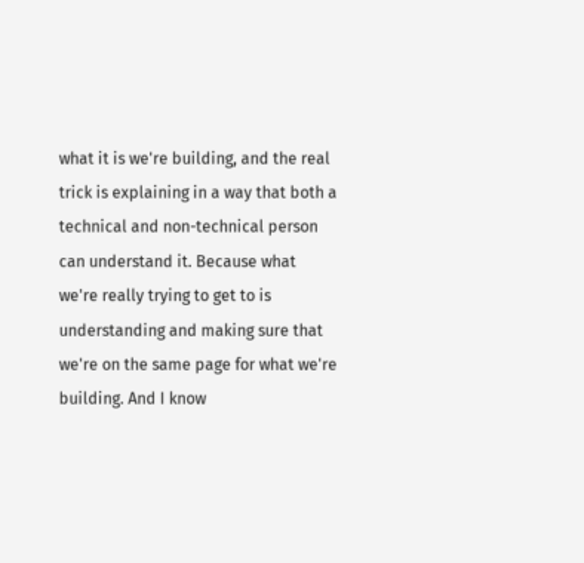what it is we're building, and the real trick is explaining in a way that both a technical and non-technical person can understand it. Because what we're really trying to get to is understanding and making sure that we're on the same page for what we're building. And I know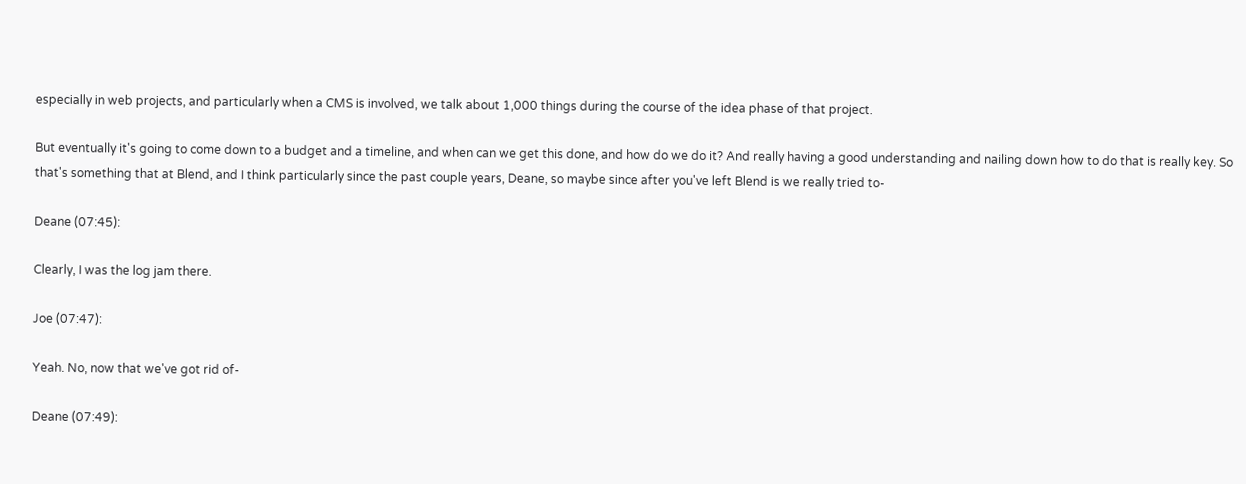especially in web projects, and particularly when a CMS is involved, we talk about 1,000 things during the course of the idea phase of that project.

But eventually it's going to come down to a budget and a timeline, and when can we get this done, and how do we do it? And really having a good understanding and nailing down how to do that is really key. So that's something that at Blend, and I think particularly since the past couple years, Deane, so maybe since after you've left Blend is we really tried to-

Deane (07:45):

Clearly, I was the log jam there.

Joe (07:47):

Yeah. No, now that we've got rid of-

Deane (07:49):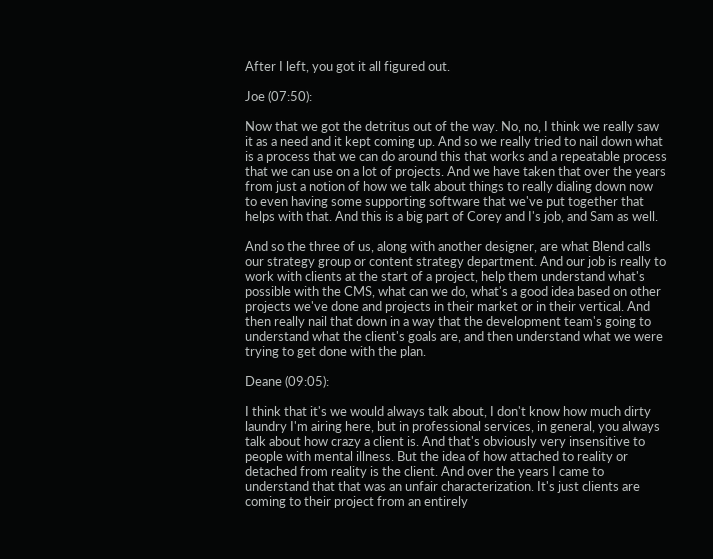After I left, you got it all figured out.

Joe (07:50):

Now that we got the detritus out of the way. No, no, I think we really saw it as a need and it kept coming up. And so we really tried to nail down what is a process that we can do around this that works and a repeatable process that we can use on a lot of projects. And we have taken that over the years from just a notion of how we talk about things to really dialing down now to even having some supporting software that we've put together that helps with that. And this is a big part of Corey and I's job, and Sam as well.

And so the three of us, along with another designer, are what Blend calls our strategy group or content strategy department. And our job is really to work with clients at the start of a project, help them understand what's possible with the CMS, what can we do, what's a good idea based on other projects we've done and projects in their market or in their vertical. And then really nail that down in a way that the development team's going to understand what the client's goals are, and then understand what we were trying to get done with the plan.

Deane (09:05):

I think that it's we would always talk about, I don't know how much dirty laundry I'm airing here, but in professional services, in general, you always talk about how crazy a client is. And that's obviously very insensitive to people with mental illness. But the idea of how attached to reality or detached from reality is the client. And over the years I came to understand that that was an unfair characterization. It's just clients are coming to their project from an entirely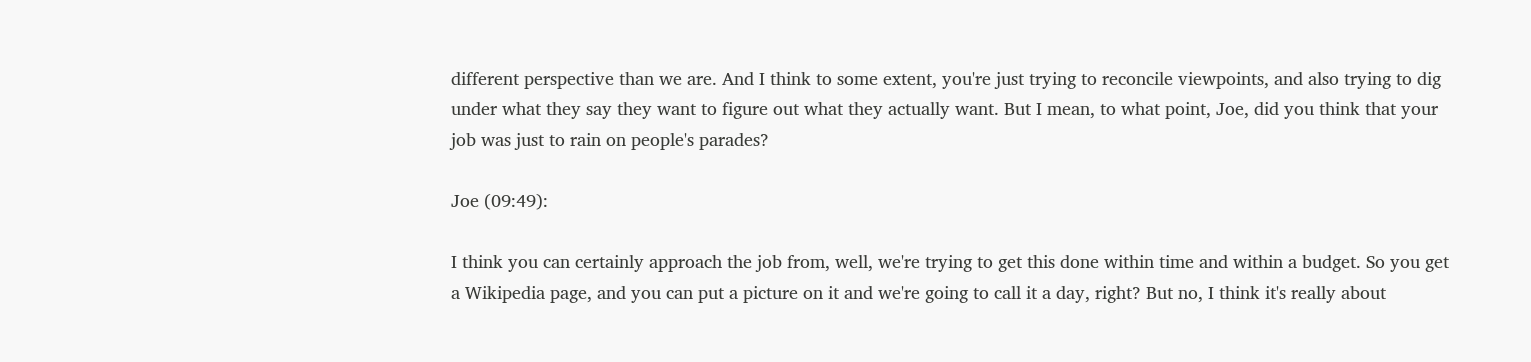different perspective than we are. And I think to some extent, you're just trying to reconcile viewpoints, and also trying to dig under what they say they want to figure out what they actually want. But I mean, to what point, Joe, did you think that your job was just to rain on people's parades?

Joe (09:49):

I think you can certainly approach the job from, well, we're trying to get this done within time and within a budget. So you get a Wikipedia page, and you can put a picture on it and we're going to call it a day, right? But no, I think it's really about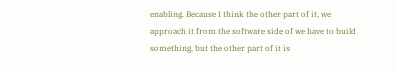enabling. Because I think the other part of it, we approach it from the software side of we have to build something, but the other part of it is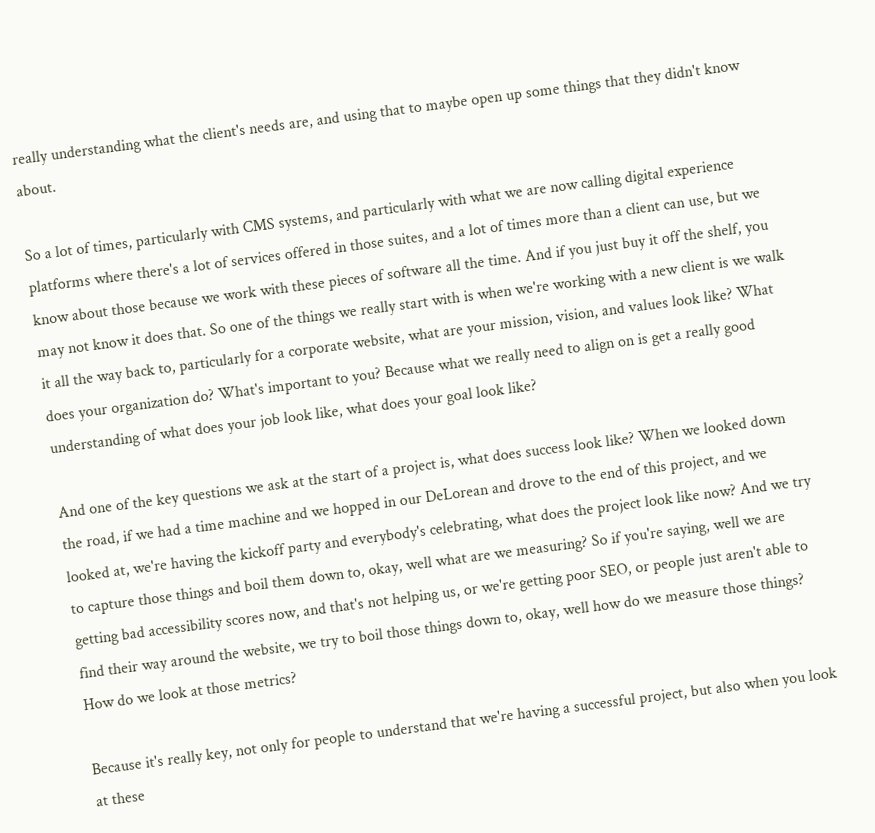really understanding what the client's needs are, and using that to maybe open up some things that they didn't know about.

So a lot of times, particularly with CMS systems, and particularly with what we are now calling digital experience platforms where there's a lot of services offered in those suites, and a lot of times more than a client can use, but we know about those because we work with these pieces of software all the time. And if you just buy it off the shelf, you may not know it does that. So one of the things we really start with is when we're working with a new client is we walk it all the way back to, particularly for a corporate website, what are your mission, vision, and values look like? What does your organization do? What's important to you? Because what we really need to align on is get a really good understanding of what does your job look like, what does your goal look like?

And one of the key questions we ask at the start of a project is, what does success look like? When we looked down the road, if we had a time machine and we hopped in our DeLorean and drove to the end of this project, and we looked at, we're having the kickoff party and everybody's celebrating, what does the project look like now? And we try to capture those things and boil them down to, okay, well what are we measuring? So if you're saying, well we are getting bad accessibility scores now, and that's not helping us, or we're getting poor SEO, or people just aren't able to find their way around the website, we try to boil those things down to, okay, well how do we measure those things? How do we look at those metrics?

Because it's really key, not only for people to understand that we're having a successful project, but also when you look at these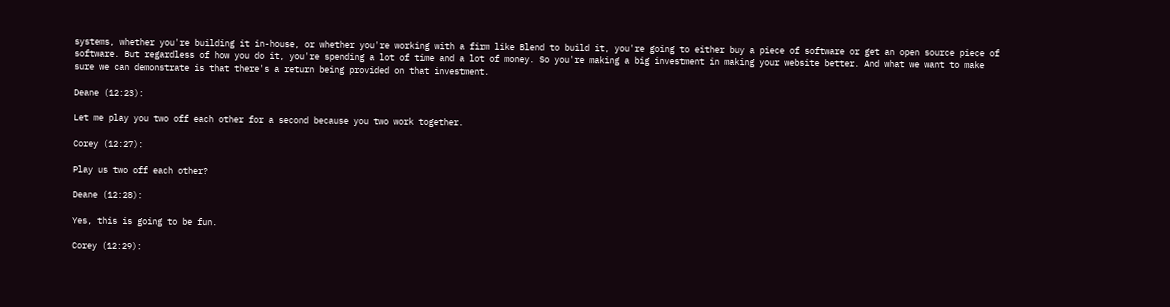systems, whether you're building it in-house, or whether you're working with a firm like Blend to build it, you're going to either buy a piece of software or get an open source piece of software. But regardless of how you do it, you're spending a lot of time and a lot of money. So you're making a big investment in making your website better. And what we want to make sure we can demonstrate is that there's a return being provided on that investment.

Deane (12:23):

Let me play you two off each other for a second because you two work together.

Corey (12:27):

Play us two off each other?

Deane (12:28):

Yes, this is going to be fun.

Corey (12:29):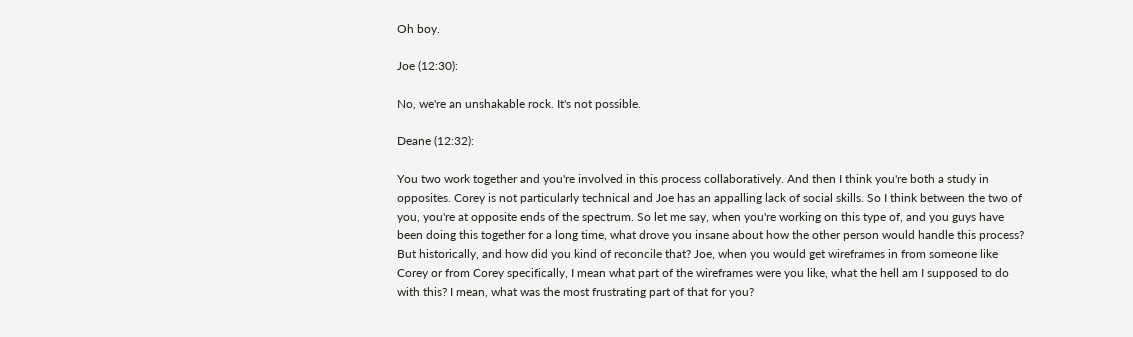Oh boy.

Joe (12:30):

No, we're an unshakable rock. It's not possible.

Deane (12:32):

You two work together and you're involved in this process collaboratively. And then I think you're both a study in opposites. Corey is not particularly technical and Joe has an appalling lack of social skills. So I think between the two of you, you're at opposite ends of the spectrum. So let me say, when you're working on this type of, and you guys have been doing this together for a long time, what drove you insane about how the other person would handle this process? But historically, and how did you kind of reconcile that? Joe, when you would get wireframes in from someone like Corey or from Corey specifically, I mean what part of the wireframes were you like, what the hell am I supposed to do with this? I mean, what was the most frustrating part of that for you?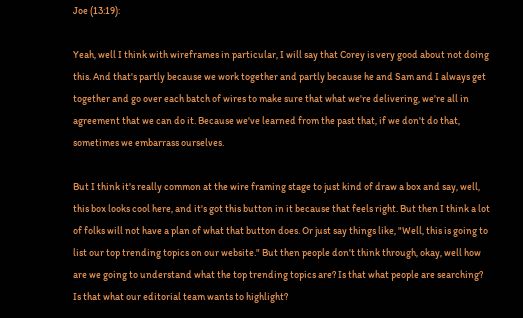Joe (13:19):

Yeah, well I think with wireframes in particular, I will say that Corey is very good about not doing this. And that's partly because we work together and partly because he and Sam and I always get together and go over each batch of wires to make sure that what we're delivering, we're all in agreement that we can do it. Because we've learned from the past that, if we don't do that, sometimes we embarrass ourselves.

But I think it's really common at the wire framing stage to just kind of draw a box and say, well, this box looks cool here, and it's got this button in it because that feels right. But then I think a lot of folks will not have a plan of what that button does. Or just say things like, "Well, this is going to list our top trending topics on our website." But then people don't think through, okay, well how are we going to understand what the top trending topics are? Is that what people are searching? Is that what our editorial team wants to highlight?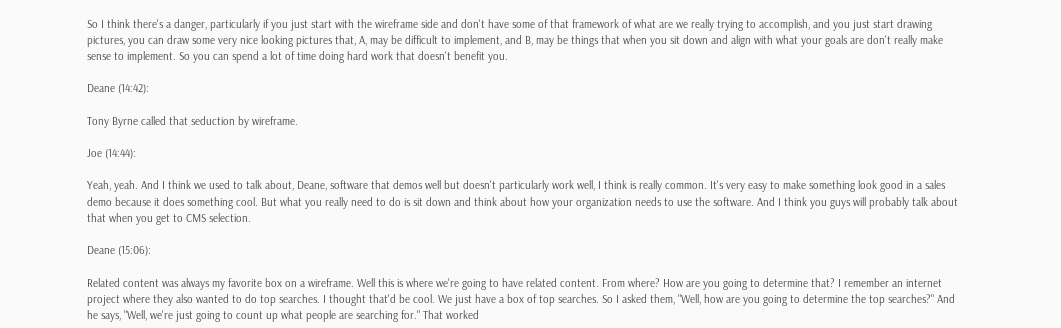So I think there's a danger, particularly if you just start with the wireframe side and don't have some of that framework of what are we really trying to accomplish, and you just start drawing pictures, you can draw some very nice looking pictures that, A, may be difficult to implement, and B, may be things that when you sit down and align with what your goals are don't really make sense to implement. So you can spend a lot of time doing hard work that doesn't benefit you.

Deane (14:42):

Tony Byrne called that seduction by wireframe.

Joe (14:44):

Yeah, yeah. And I think we used to talk about, Deane, software that demos well but doesn't particularly work well, I think is really common. It's very easy to make something look good in a sales demo because it does something cool. But what you really need to do is sit down and think about how your organization needs to use the software. And I think you guys will probably talk about that when you get to CMS selection.

Deane (15:06):

Related content was always my favorite box on a wireframe. Well this is where we're going to have related content. From where? How are you going to determine that? I remember an internet project where they also wanted to do top searches. I thought that'd be cool. We just have a box of top searches. So I asked them, "Well, how are you going to determine the top searches?" And he says, "Well, we're just going to count up what people are searching for." That worked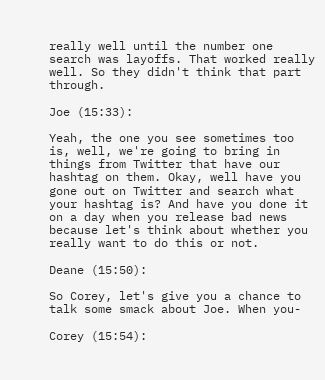really well until the number one search was layoffs. That worked really well. So they didn't think that part through.

Joe (15:33):

Yeah, the one you see sometimes too is, well, we're going to bring in things from Twitter that have our hashtag on them. Okay, well have you gone out on Twitter and search what your hashtag is? And have you done it on a day when you release bad news because let's think about whether you really want to do this or not.

Deane (15:50):

So Corey, let's give you a chance to talk some smack about Joe. When you-

Corey (15:54):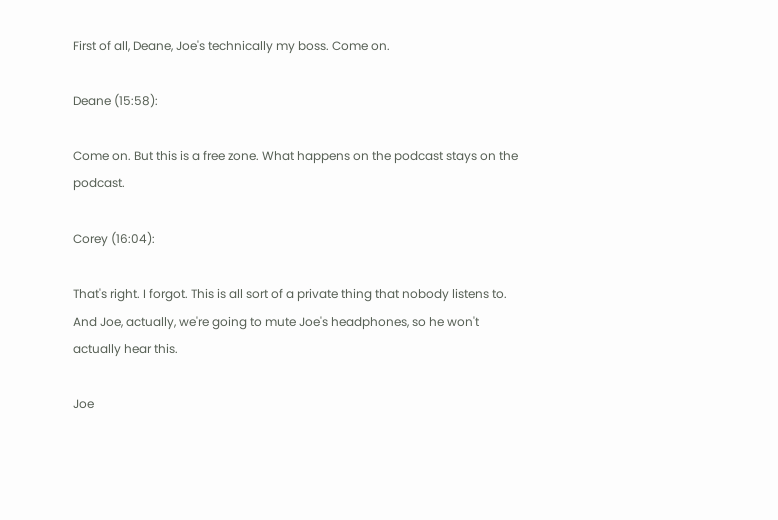First of all, Deane, Joe's technically my boss. Come on.

Deane (15:58):

Come on. But this is a free zone. What happens on the podcast stays on the podcast.

Corey (16:04):

That's right. I forgot. This is all sort of a private thing that nobody listens to. And Joe, actually, we're going to mute Joe's headphones, so he won't actually hear this.

Joe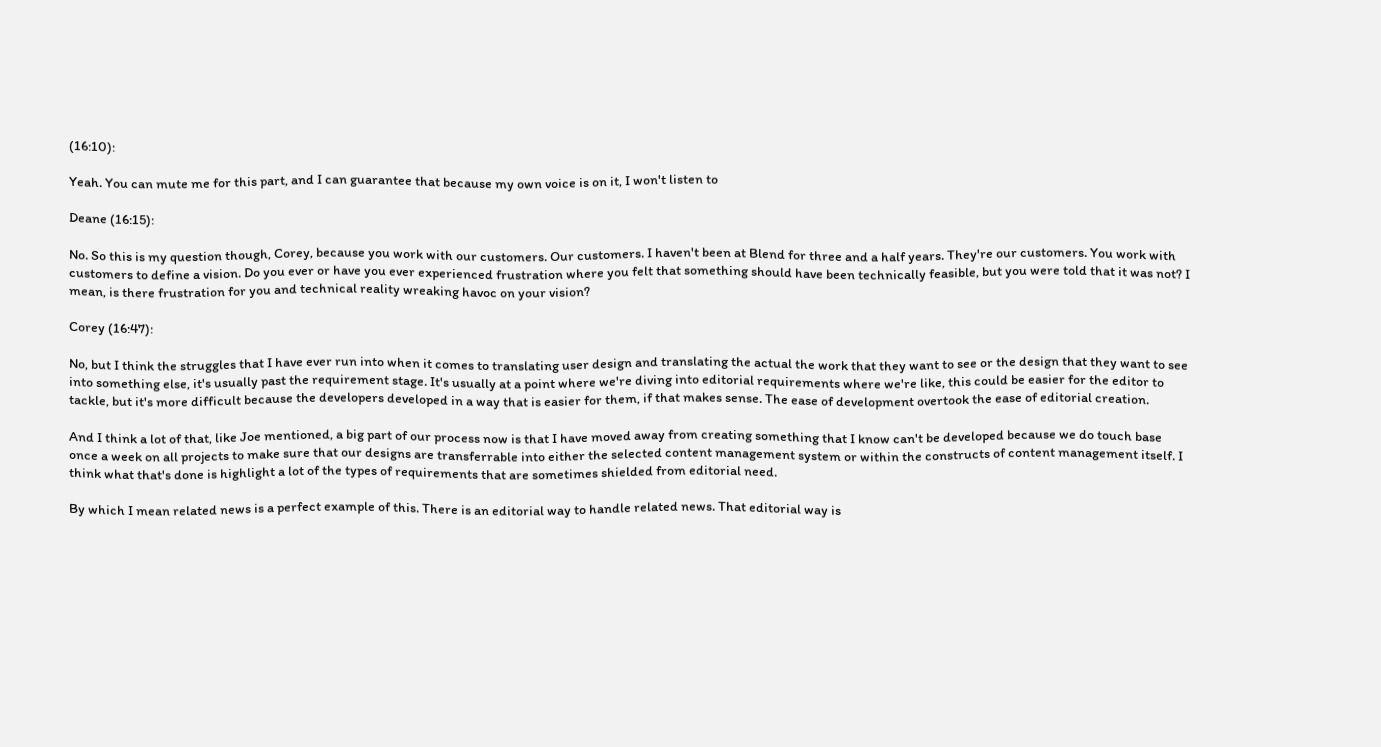(16:10):

Yeah. You can mute me for this part, and I can guarantee that because my own voice is on it, I won't listen to

Deane (16:15):

No. So this is my question though, Corey, because you work with our customers. Our customers. I haven't been at Blend for three and a half years. They're our customers. You work with customers to define a vision. Do you ever or have you ever experienced frustration where you felt that something should have been technically feasible, but you were told that it was not? I mean, is there frustration for you and technical reality wreaking havoc on your vision?

Corey (16:47):

No, but I think the struggles that I have ever run into when it comes to translating user design and translating the actual the work that they want to see or the design that they want to see into something else, it's usually past the requirement stage. It's usually at a point where we're diving into editorial requirements where we're like, this could be easier for the editor to tackle, but it's more difficult because the developers developed in a way that is easier for them, if that makes sense. The ease of development overtook the ease of editorial creation.

And I think a lot of that, like Joe mentioned, a big part of our process now is that I have moved away from creating something that I know can't be developed because we do touch base once a week on all projects to make sure that our designs are transferrable into either the selected content management system or within the constructs of content management itself. I think what that's done is highlight a lot of the types of requirements that are sometimes shielded from editorial need.

By which I mean related news is a perfect example of this. There is an editorial way to handle related news. That editorial way is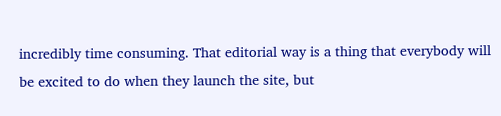incredibly time consuming. That editorial way is a thing that everybody will be excited to do when they launch the site, but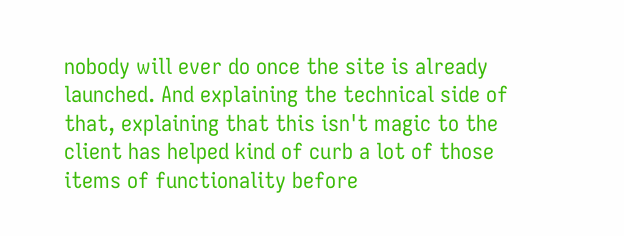nobody will ever do once the site is already launched. And explaining the technical side of that, explaining that this isn't magic to the client has helped kind of curb a lot of those items of functionality before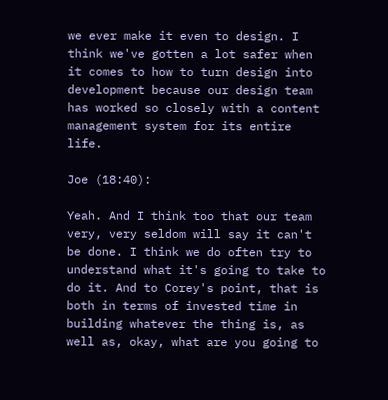we ever make it even to design. I think we've gotten a lot safer when it comes to how to turn design into development because our design team has worked so closely with a content management system for its entire life.

Joe (18:40):

Yeah. And I think too that our team very, very seldom will say it can't be done. I think we do often try to understand what it's going to take to do it. And to Corey's point, that is both in terms of invested time in building whatever the thing is, as well as, okay, what are you going to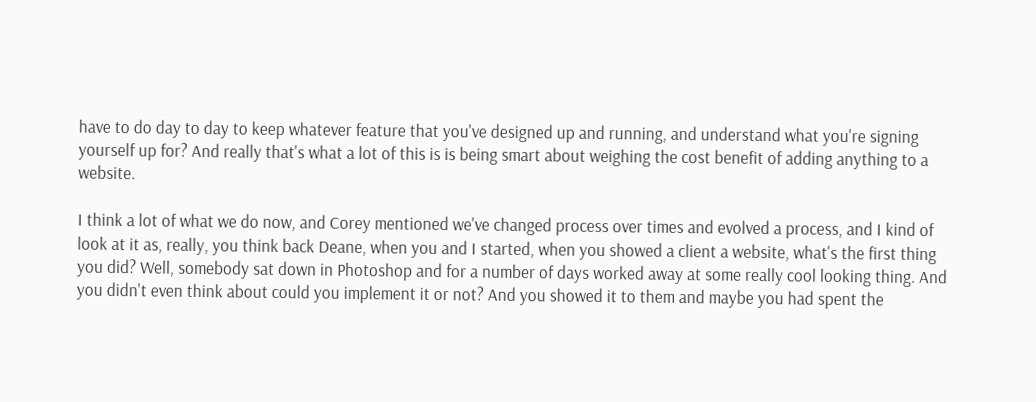have to do day to day to keep whatever feature that you've designed up and running, and understand what you're signing yourself up for? And really that's what a lot of this is is being smart about weighing the cost benefit of adding anything to a website.

I think a lot of what we do now, and Corey mentioned we've changed process over times and evolved a process, and I kind of look at it as, really, you think back Deane, when you and I started, when you showed a client a website, what's the first thing you did? Well, somebody sat down in Photoshop and for a number of days worked away at some really cool looking thing. And you didn't even think about could you implement it or not? And you showed it to them and maybe you had spent the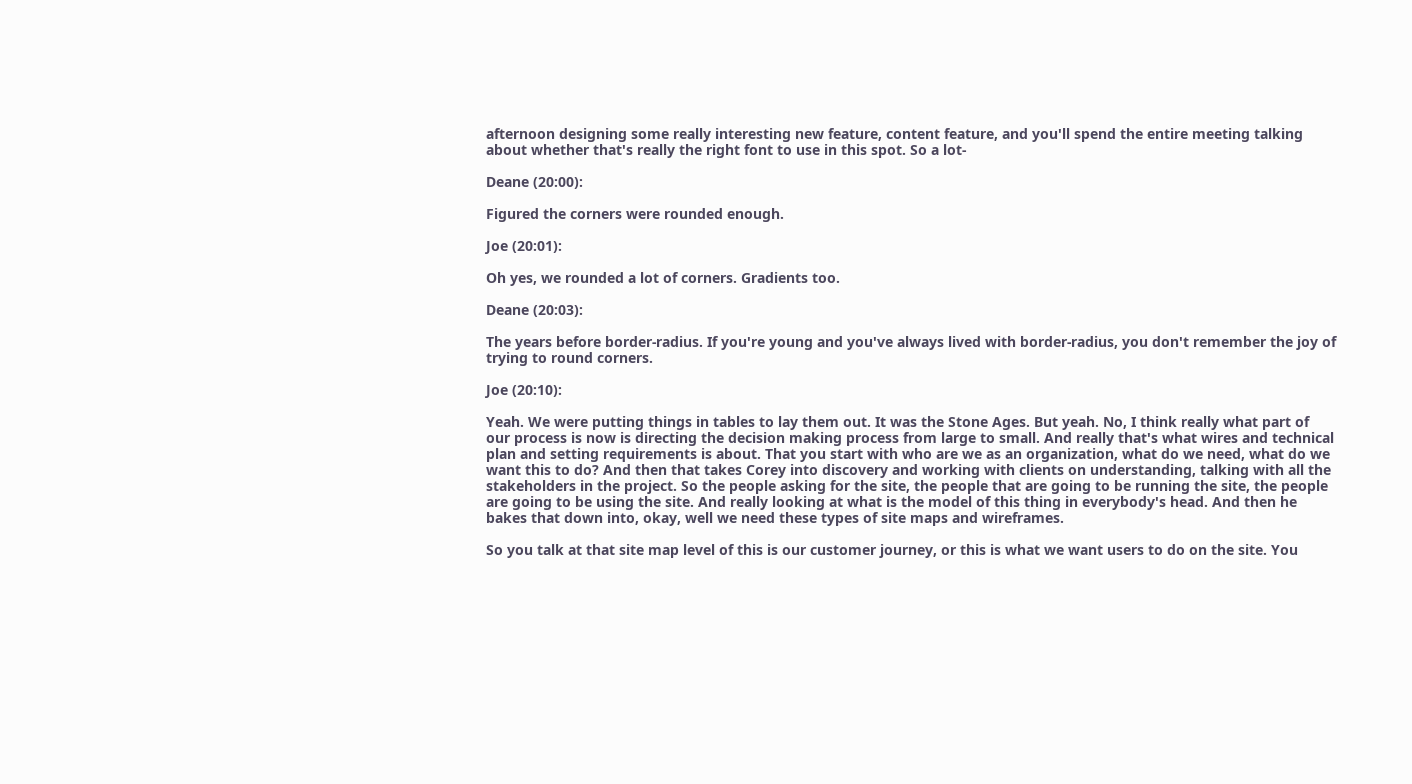afternoon designing some really interesting new feature, content feature, and you'll spend the entire meeting talking about whether that's really the right font to use in this spot. So a lot-

Deane (20:00):

Figured the corners were rounded enough.

Joe (20:01):

Oh yes, we rounded a lot of corners. Gradients too.

Deane (20:03):

The years before border-radius. If you're young and you've always lived with border-radius, you don't remember the joy of trying to round corners.

Joe (20:10):

Yeah. We were putting things in tables to lay them out. It was the Stone Ages. But yeah. No, I think really what part of our process is now is directing the decision making process from large to small. And really that's what wires and technical plan and setting requirements is about. That you start with who are we as an organization, what do we need, what do we want this to do? And then that takes Corey into discovery and working with clients on understanding, talking with all the stakeholders in the project. So the people asking for the site, the people that are going to be running the site, the people are going to be using the site. And really looking at what is the model of this thing in everybody's head. And then he bakes that down into, okay, well we need these types of site maps and wireframes.

So you talk at that site map level of this is our customer journey, or this is what we want users to do on the site. You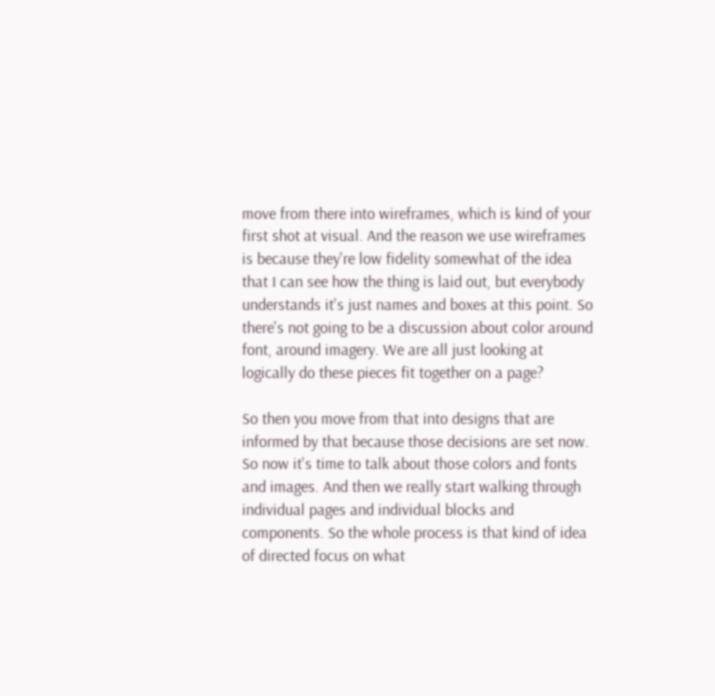move from there into wireframes, which is kind of your first shot at visual. And the reason we use wireframes is because they're low fidelity somewhat of the idea that I can see how the thing is laid out, but everybody understands it's just names and boxes at this point. So there's not going to be a discussion about color around font, around imagery. We are all just looking at logically do these pieces fit together on a page?

So then you move from that into designs that are informed by that because those decisions are set now. So now it's time to talk about those colors and fonts and images. And then we really start walking through individual pages and individual blocks and components. So the whole process is that kind of idea of directed focus on what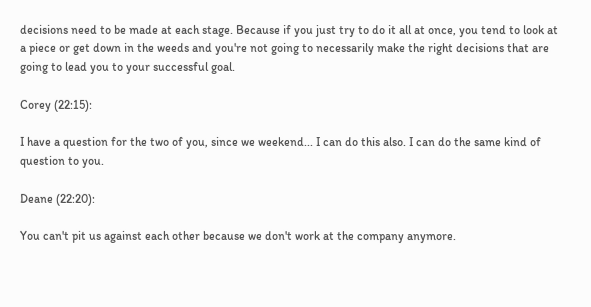decisions need to be made at each stage. Because if you just try to do it all at once, you tend to look at a piece or get down in the weeds and you're not going to necessarily make the right decisions that are going to lead you to your successful goal.

Corey (22:15):

I have a question for the two of you, since we weekend... I can do this also. I can do the same kind of question to you.

Deane (22:20):

You can't pit us against each other because we don't work at the company anymore.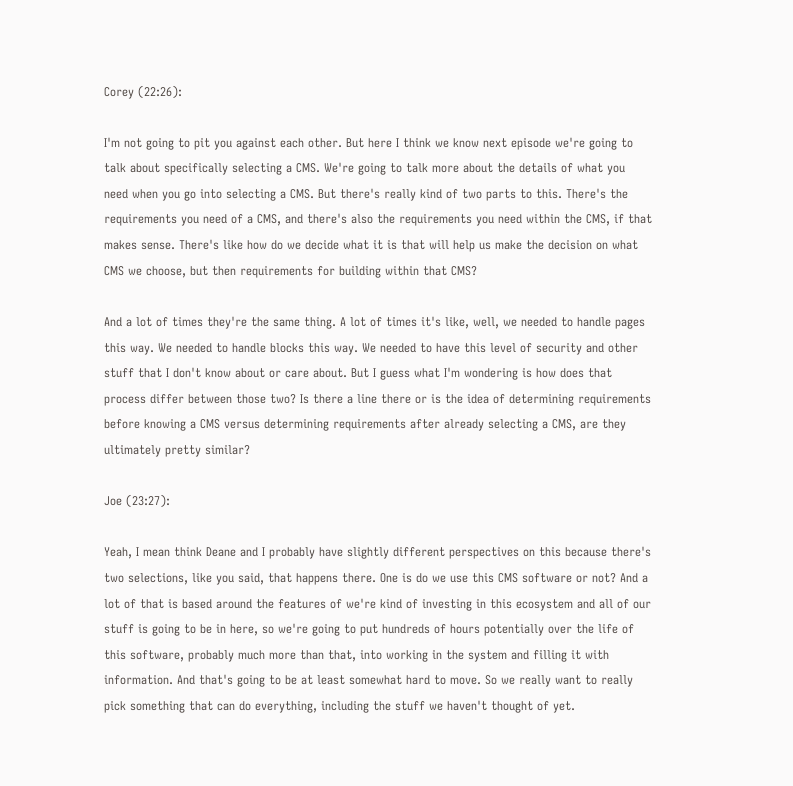Corey (22:26):

I'm not going to pit you against each other. But here I think we know next episode we're going to talk about specifically selecting a CMS. We're going to talk more about the details of what you need when you go into selecting a CMS. But there's really kind of two parts to this. There's the requirements you need of a CMS, and there's also the requirements you need within the CMS, if that makes sense. There's like how do we decide what it is that will help us make the decision on what CMS we choose, but then requirements for building within that CMS?

And a lot of times they're the same thing. A lot of times it's like, well, we needed to handle pages this way. We needed to handle blocks this way. We needed to have this level of security and other stuff that I don't know about or care about. But I guess what I'm wondering is how does that process differ between those two? Is there a line there or is the idea of determining requirements before knowing a CMS versus determining requirements after already selecting a CMS, are they ultimately pretty similar?

Joe (23:27):

Yeah, I mean think Deane and I probably have slightly different perspectives on this because there's two selections, like you said, that happens there. One is do we use this CMS software or not? And a lot of that is based around the features of we're kind of investing in this ecosystem and all of our stuff is going to be in here, so we're going to put hundreds of hours potentially over the life of this software, probably much more than that, into working in the system and filling it with information. And that's going to be at least somewhat hard to move. So we really want to really pick something that can do everything, including the stuff we haven't thought of yet.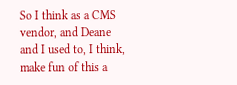So I think as a CMS vendor, and Deane and I used to, I think, make fun of this a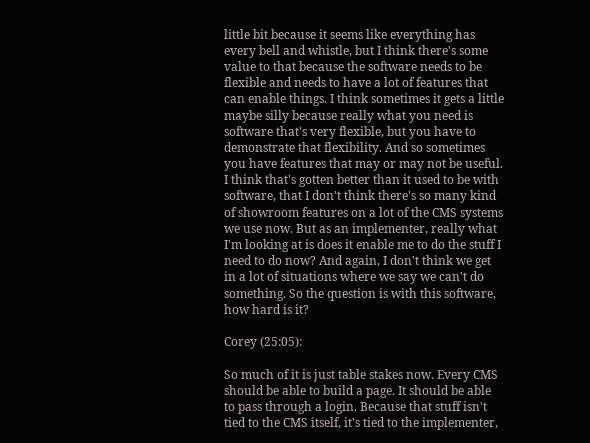little bit because it seems like everything has every bell and whistle, but I think there's some value to that because the software needs to be flexible and needs to have a lot of features that can enable things. I think sometimes it gets a little maybe silly because really what you need is software that's very flexible, but you have to demonstrate that flexibility. And so sometimes you have features that may or may not be useful. I think that's gotten better than it used to be with software, that I don't think there's so many kind of showroom features on a lot of the CMS systems we use now. But as an implementer, really what I'm looking at is does it enable me to do the stuff I need to do now? And again, I don't think we get in a lot of situations where we say we can't do something. So the question is with this software, how hard is it?

Corey (25:05):

So much of it is just table stakes now. Every CMS should be able to build a page. It should be able to pass through a login. Because that stuff isn't tied to the CMS itself, it's tied to the implementer,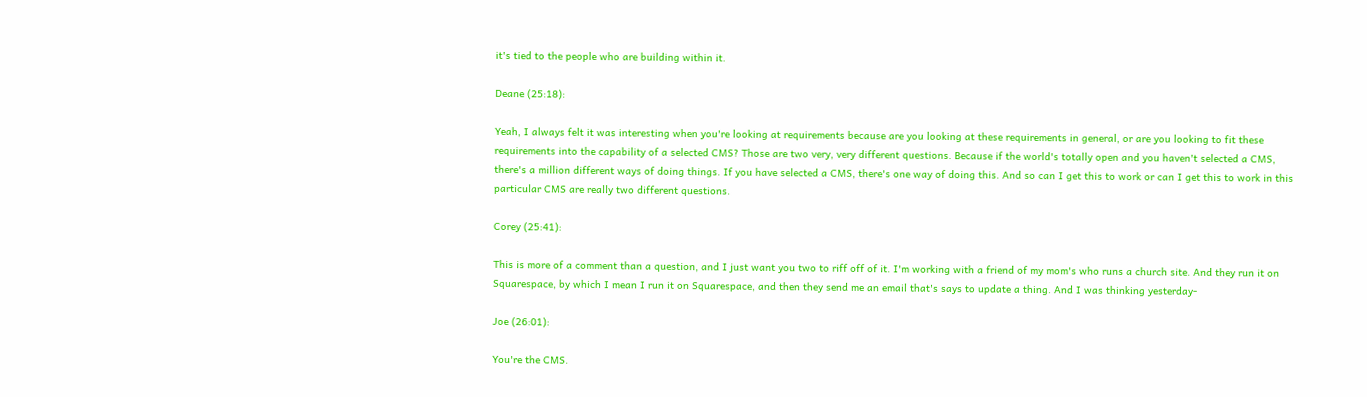it's tied to the people who are building within it.

Deane (25:18):

Yeah, I always felt it was interesting when you're looking at requirements because are you looking at these requirements in general, or are you looking to fit these requirements into the capability of a selected CMS? Those are two very, very different questions. Because if the world's totally open and you haven't selected a CMS, there's a million different ways of doing things. If you have selected a CMS, there's one way of doing this. And so can I get this to work or can I get this to work in this particular CMS are really two different questions.

Corey (25:41):

This is more of a comment than a question, and I just want you two to riff off of it. I'm working with a friend of my mom's who runs a church site. And they run it on Squarespace, by which I mean I run it on Squarespace, and then they send me an email that's says to update a thing. And I was thinking yesterday-

Joe (26:01):

You're the CMS.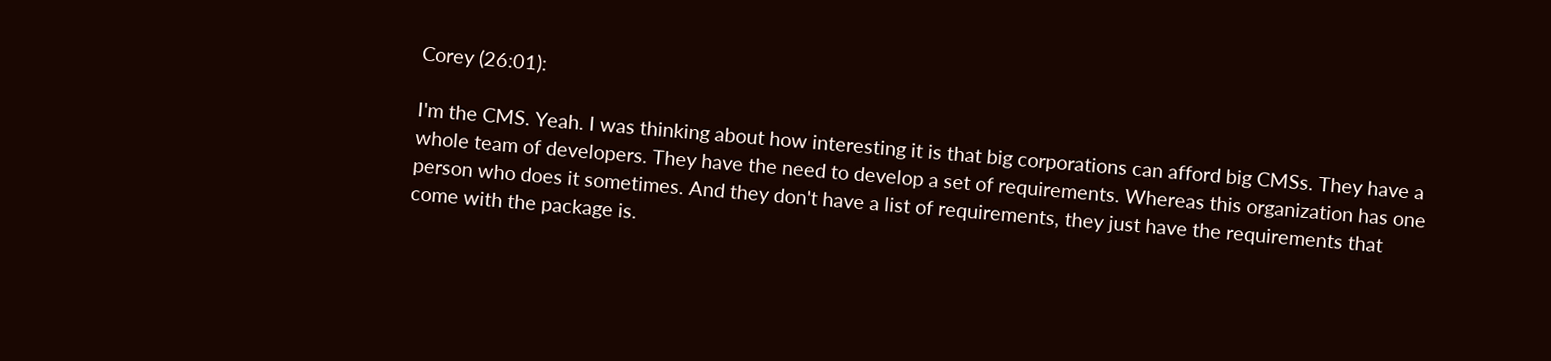Corey (26:01):

I'm the CMS. Yeah. I was thinking about how interesting it is that big corporations can afford big CMSs. They have a whole team of developers. They have the need to develop a set of requirements. Whereas this organization has one person who does it sometimes. And they don't have a list of requirements, they just have the requirements that come with the package is.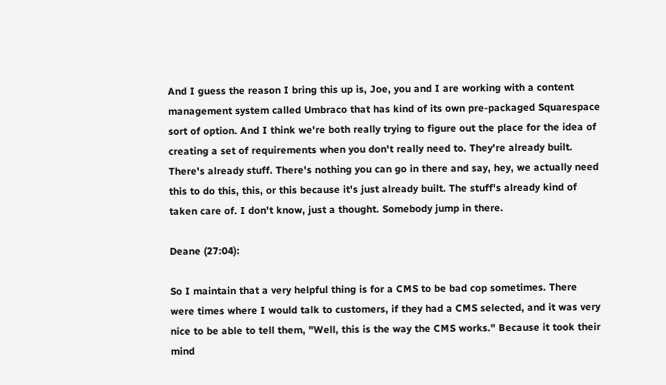And I guess the reason I bring this up is, Joe, you and I are working with a content management system called Umbraco that has kind of its own pre-packaged Squarespace sort of option. And I think we're both really trying to figure out the place for the idea of creating a set of requirements when you don't really need to. They're already built. There's already stuff. There's nothing you can go in there and say, hey, we actually need this to do this, this, or this because it's just already built. The stuff's already kind of taken care of. I don't know, just a thought. Somebody jump in there.

Deane (27:04):

So I maintain that a very helpful thing is for a CMS to be bad cop sometimes. There were times where I would talk to customers, if they had a CMS selected, and it was very nice to be able to tell them, "Well, this is the way the CMS works." Because it took their mind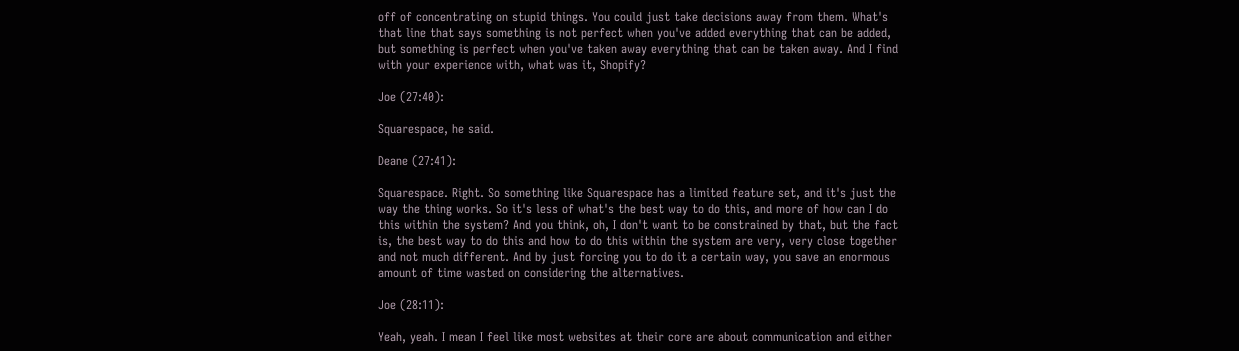off of concentrating on stupid things. You could just take decisions away from them. What's that line that says something is not perfect when you've added everything that can be added, but something is perfect when you've taken away everything that can be taken away. And I find with your experience with, what was it, Shopify?

Joe (27:40):

Squarespace, he said.

Deane (27:41):

Squarespace. Right. So something like Squarespace has a limited feature set, and it's just the way the thing works. So it's less of what's the best way to do this, and more of how can I do this within the system? And you think, oh, I don't want to be constrained by that, but the fact is, the best way to do this and how to do this within the system are very, very close together and not much different. And by just forcing you to do it a certain way, you save an enormous amount of time wasted on considering the alternatives.

Joe (28:11):

Yeah, yeah. I mean I feel like most websites at their core are about communication and either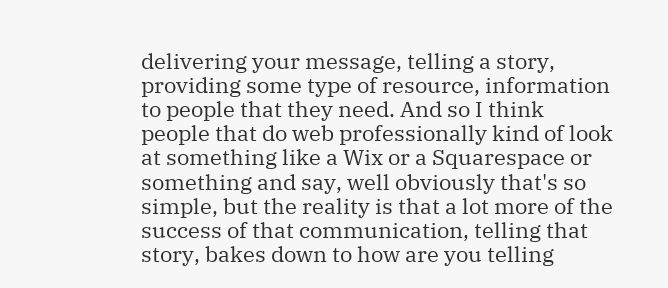delivering your message, telling a story, providing some type of resource, information to people that they need. And so I think people that do web professionally kind of look at something like a Wix or a Squarespace or something and say, well obviously that's so simple, but the reality is that a lot more of the success of that communication, telling that story, bakes down to how are you telling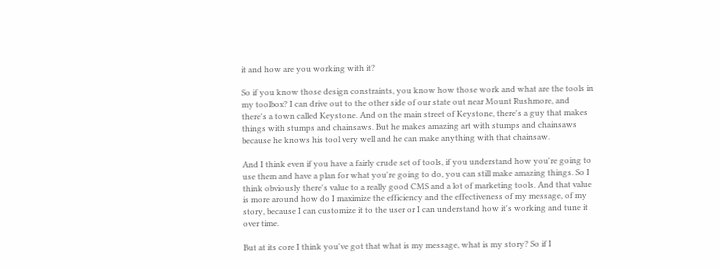it and how are you working with it?

So if you know those design constraints, you know how those work and what are the tools in my toolbox? I can drive out to the other side of our state out near Mount Rushmore, and there's a town called Keystone. And on the main street of Keystone, there's a guy that makes things with stumps and chainsaws. But he makes amazing art with stumps and chainsaws because he knows his tool very well and he can make anything with that chainsaw.

And I think even if you have a fairly crude set of tools, if you understand how you're going to use them and have a plan for what you're going to do, you can still make amazing things. So I think obviously there's value to a really good CMS and a lot of marketing tools. And that value is more around how do I maximize the efficiency and the effectiveness of my message, of my story, because I can customize it to the user or I can understand how it's working and tune it over time.

But at its core I think you've got that what is my message, what is my story? So if I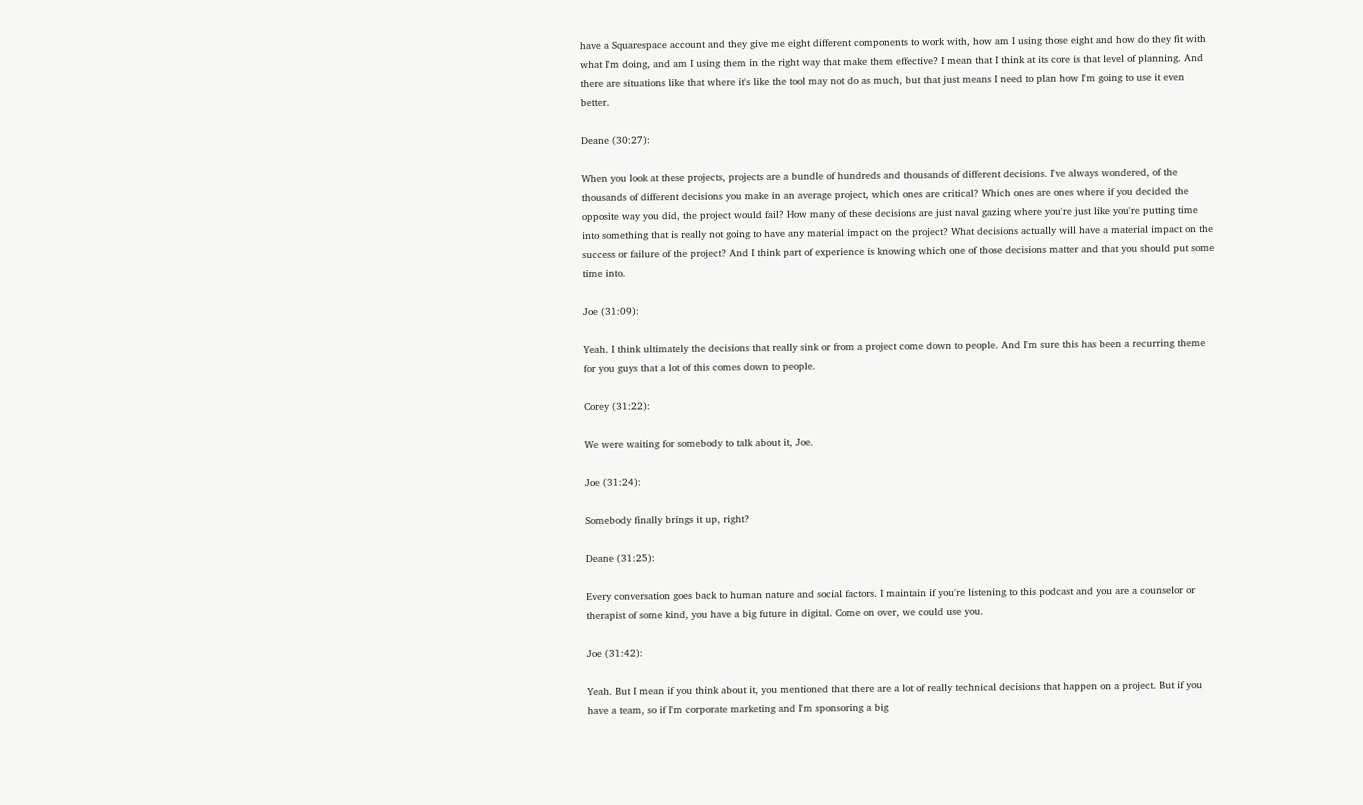have a Squarespace account and they give me eight different components to work with, how am I using those eight and how do they fit with what I'm doing, and am I using them in the right way that make them effective? I mean that I think at its core is that level of planning. And there are situations like that where it's like the tool may not do as much, but that just means I need to plan how I'm going to use it even better.

Deane (30:27):

When you look at these projects, projects are a bundle of hundreds and thousands of different decisions. I've always wondered, of the thousands of different decisions you make in an average project, which ones are critical? Which ones are ones where if you decided the opposite way you did, the project would fail? How many of these decisions are just naval gazing where you're just like you're putting time into something that is really not going to have any material impact on the project? What decisions actually will have a material impact on the success or failure of the project? And I think part of experience is knowing which one of those decisions matter and that you should put some time into.

Joe (31:09):

Yeah. I think ultimately the decisions that really sink or from a project come down to people. And I'm sure this has been a recurring theme for you guys that a lot of this comes down to people.

Corey (31:22):

We were waiting for somebody to talk about it, Joe.

Joe (31:24):

Somebody finally brings it up, right?

Deane (31:25):

Every conversation goes back to human nature and social factors. I maintain if you're listening to this podcast and you are a counselor or therapist of some kind, you have a big future in digital. Come on over, we could use you.

Joe (31:42):

Yeah. But I mean if you think about it, you mentioned that there are a lot of really technical decisions that happen on a project. But if you have a team, so if I'm corporate marketing and I'm sponsoring a big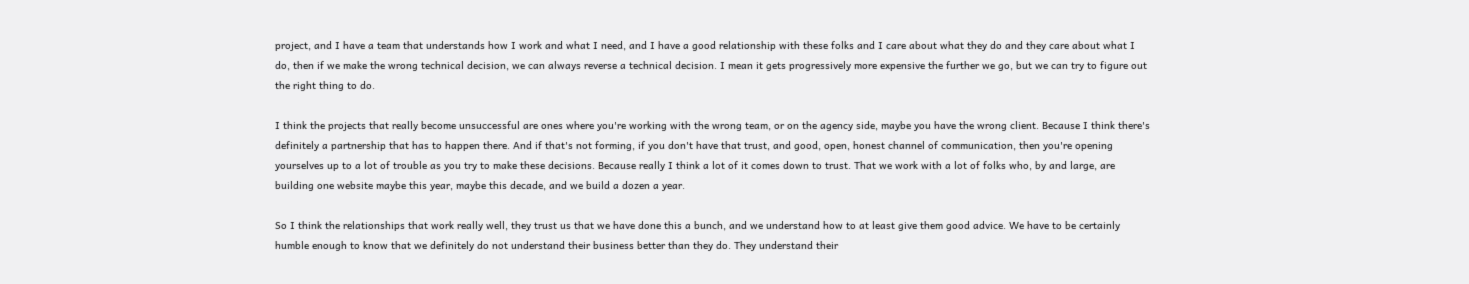project, and I have a team that understands how I work and what I need, and I have a good relationship with these folks and I care about what they do and they care about what I do, then if we make the wrong technical decision, we can always reverse a technical decision. I mean it gets progressively more expensive the further we go, but we can try to figure out the right thing to do.

I think the projects that really become unsuccessful are ones where you're working with the wrong team, or on the agency side, maybe you have the wrong client. Because I think there's definitely a partnership that has to happen there. And if that's not forming, if you don't have that trust, and good, open, honest channel of communication, then you're opening yourselves up to a lot of trouble as you try to make these decisions. Because really I think a lot of it comes down to trust. That we work with a lot of folks who, by and large, are building one website maybe this year, maybe this decade, and we build a dozen a year.

So I think the relationships that work really well, they trust us that we have done this a bunch, and we understand how to at least give them good advice. We have to be certainly humble enough to know that we definitely do not understand their business better than they do. They understand their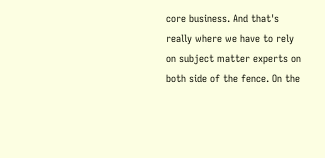core business. And that's really where we have to rely on subject matter experts on both side of the fence. On the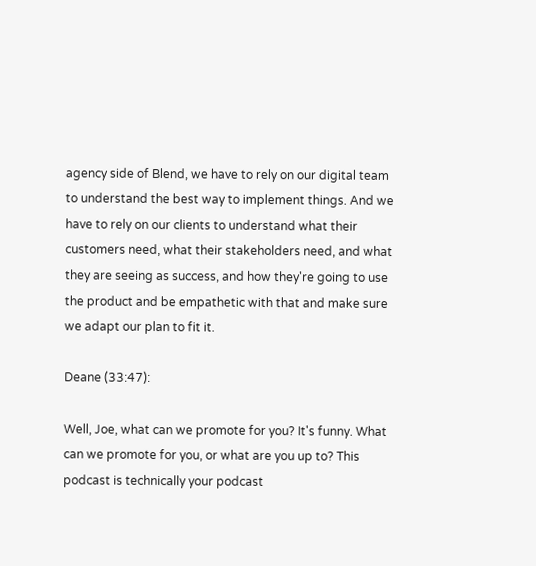agency side of Blend, we have to rely on our digital team to understand the best way to implement things. And we have to rely on our clients to understand what their customers need, what their stakeholders need, and what they are seeing as success, and how they're going to use the product and be empathetic with that and make sure we adapt our plan to fit it.

Deane (33:47):

Well, Joe, what can we promote for you? It's funny. What can we promote for you, or what are you up to? This podcast is technically your podcast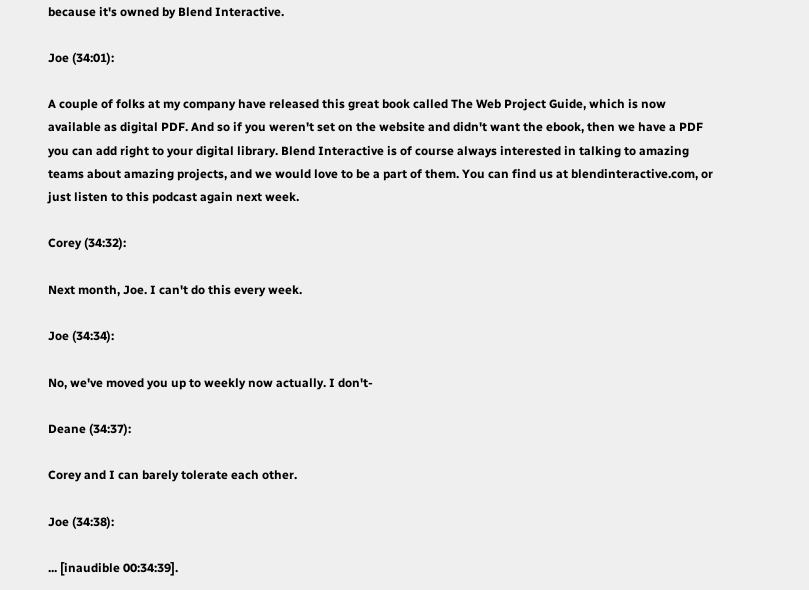because it's owned by Blend Interactive.

Joe (34:01):

A couple of folks at my company have released this great book called The Web Project Guide, which is now available as digital PDF. And so if you weren't set on the website and didn't want the ebook, then we have a PDF you can add right to your digital library. Blend Interactive is of course always interested in talking to amazing teams about amazing projects, and we would love to be a part of them. You can find us at blendinteractive.com, or just listen to this podcast again next week.

Corey (34:32):

Next month, Joe. I can't do this every week.

Joe (34:34):

No, we've moved you up to weekly now actually. I don't-

Deane (34:37):

Corey and I can barely tolerate each other.

Joe (34:38):

... [inaudible 00:34:39].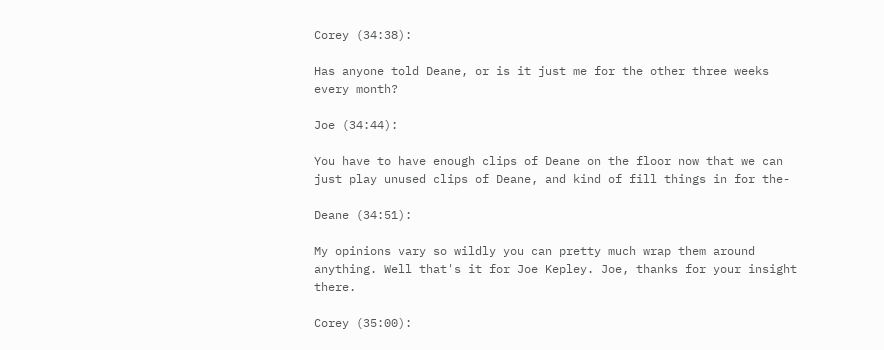Corey (34:38):

Has anyone told Deane, or is it just me for the other three weeks every month?

Joe (34:44):

You have to have enough clips of Deane on the floor now that we can just play unused clips of Deane, and kind of fill things in for the-

Deane (34:51):

My opinions vary so wildly you can pretty much wrap them around anything. Well that's it for Joe Kepley. Joe, thanks for your insight there.

Corey (35:00):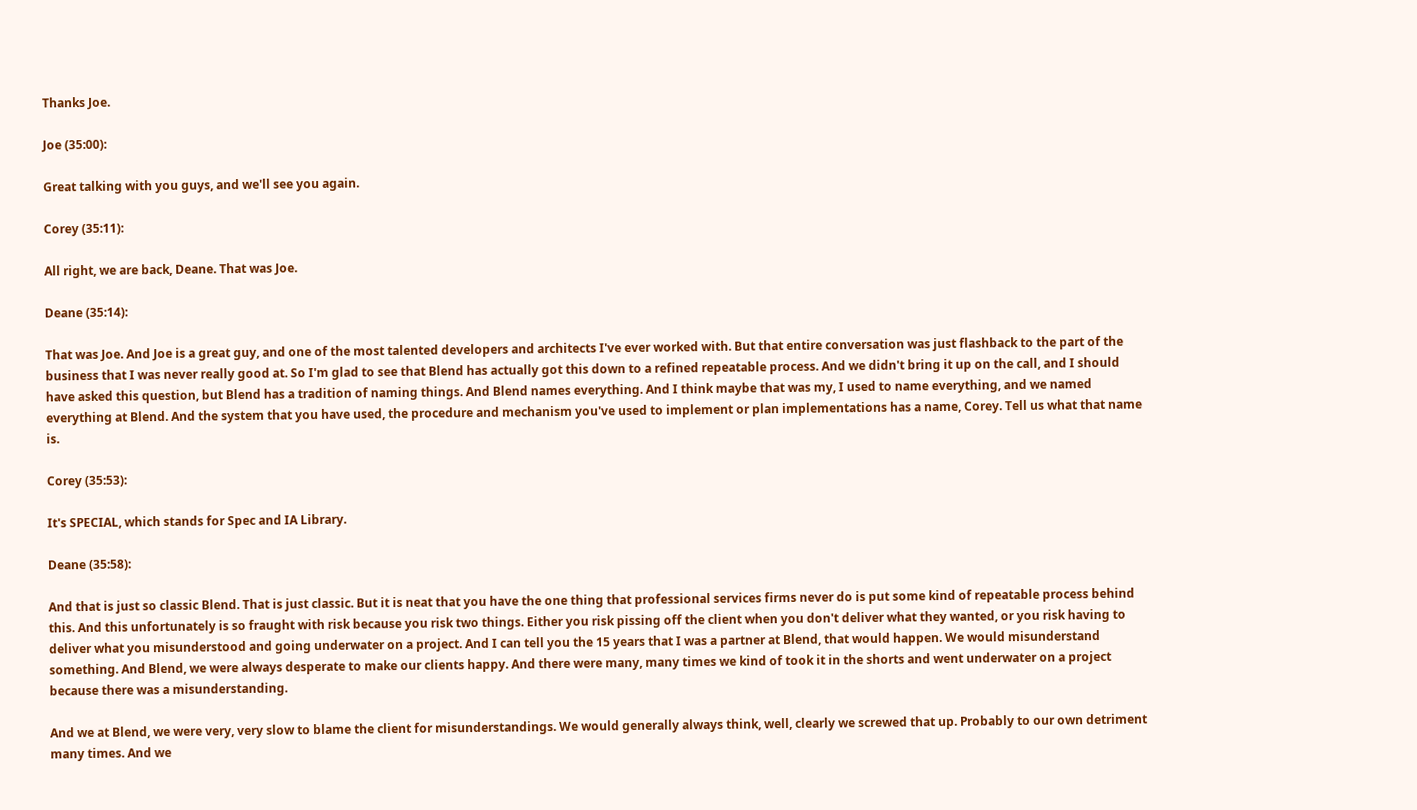Thanks Joe.

Joe (35:00):

Great talking with you guys, and we'll see you again.

Corey (35:11):

All right, we are back, Deane. That was Joe.

Deane (35:14):

That was Joe. And Joe is a great guy, and one of the most talented developers and architects I've ever worked with. But that entire conversation was just flashback to the part of the business that I was never really good at. So I'm glad to see that Blend has actually got this down to a refined repeatable process. And we didn't bring it up on the call, and I should have asked this question, but Blend has a tradition of naming things. And Blend names everything. And I think maybe that was my, I used to name everything, and we named everything at Blend. And the system that you have used, the procedure and mechanism you've used to implement or plan implementations has a name, Corey. Tell us what that name is.

Corey (35:53):

It's SPECIAL, which stands for Spec and IA Library.

Deane (35:58):

And that is just so classic Blend. That is just classic. But it is neat that you have the one thing that professional services firms never do is put some kind of repeatable process behind this. And this unfortunately is so fraught with risk because you risk two things. Either you risk pissing off the client when you don't deliver what they wanted, or you risk having to deliver what you misunderstood and going underwater on a project. And I can tell you the 15 years that I was a partner at Blend, that would happen. We would misunderstand something. And Blend, we were always desperate to make our clients happy. And there were many, many times we kind of took it in the shorts and went underwater on a project because there was a misunderstanding.

And we at Blend, we were very, very slow to blame the client for misunderstandings. We would generally always think, well, clearly we screwed that up. Probably to our own detriment many times. And we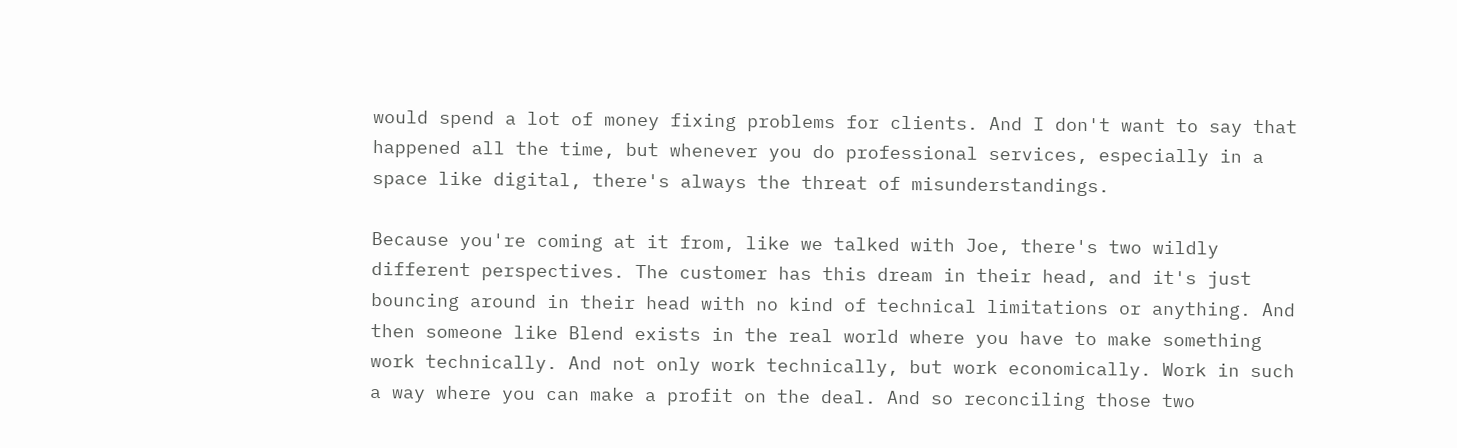would spend a lot of money fixing problems for clients. And I don't want to say that happened all the time, but whenever you do professional services, especially in a space like digital, there's always the threat of misunderstandings.

Because you're coming at it from, like we talked with Joe, there's two wildly different perspectives. The customer has this dream in their head, and it's just bouncing around in their head with no kind of technical limitations or anything. And then someone like Blend exists in the real world where you have to make something work technically. And not only work technically, but work economically. Work in such a way where you can make a profit on the deal. And so reconciling those two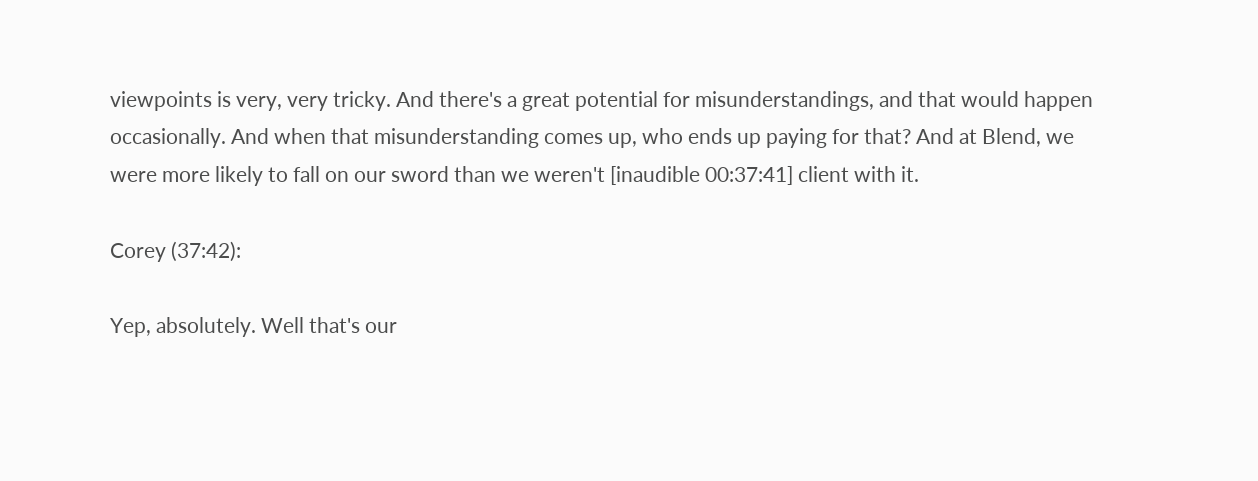viewpoints is very, very tricky. And there's a great potential for misunderstandings, and that would happen occasionally. And when that misunderstanding comes up, who ends up paying for that? And at Blend, we were more likely to fall on our sword than we weren't [inaudible 00:37:41] client with it.

Corey (37:42):

Yep, absolutely. Well that's our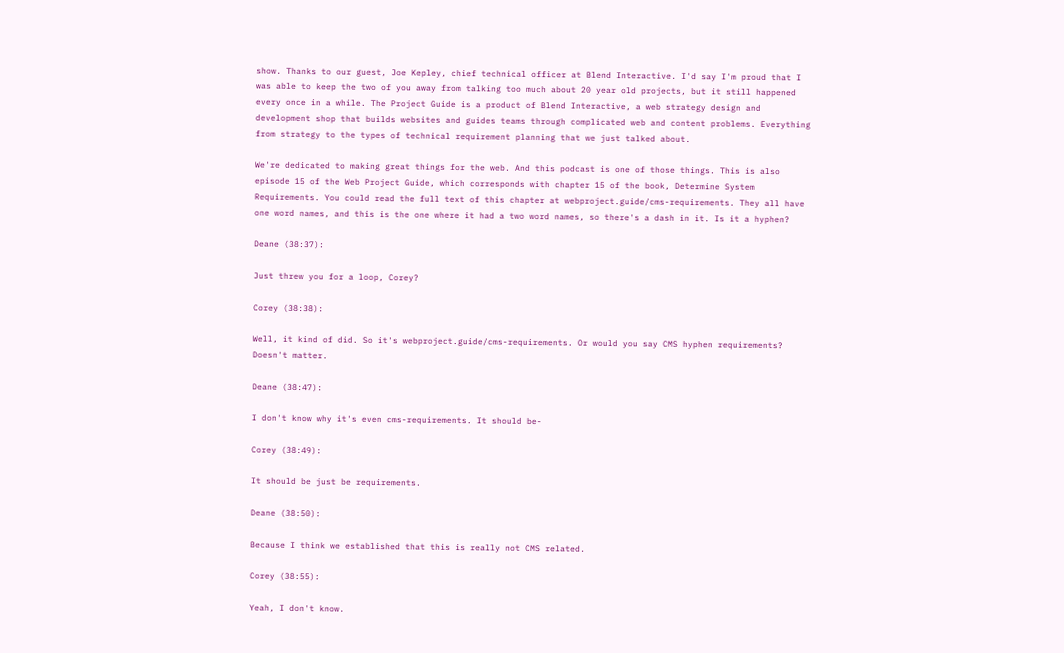show. Thanks to our guest, Joe Kepley, chief technical officer at Blend Interactive. I'd say I'm proud that I was able to keep the two of you away from talking too much about 20 year old projects, but it still happened every once in a while. The Project Guide is a product of Blend Interactive, a web strategy design and development shop that builds websites and guides teams through complicated web and content problems. Everything from strategy to the types of technical requirement planning that we just talked about.

We're dedicated to making great things for the web. And this podcast is one of those things. This is also episode 15 of the Web Project Guide, which corresponds with chapter 15 of the book, Determine System Requirements. You could read the full text of this chapter at webproject.guide/cms-requirements. They all have one word names, and this is the one where it had a two word names, so there's a dash in it. Is it a hyphen?

Deane (38:37):

Just threw you for a loop, Corey?

Corey (38:38):

Well, it kind of did. So it's webproject.guide/cms-requirements. Or would you say CMS hyphen requirements? Doesn't matter.

Deane (38:47):

I don't know why it's even cms-requirements. It should be-

Corey (38:49):

It should be just be requirements.

Deane (38:50):

Because I think we established that this is really not CMS related.

Corey (38:55):

Yeah, I don't know.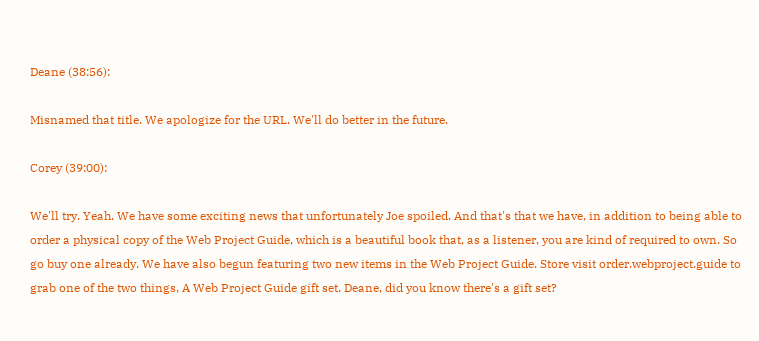Deane (38:56):

Misnamed that title. We apologize for the URL. We'll do better in the future.

Corey (39:00):

We'll try. Yeah. We have some exciting news that unfortunately Joe spoiled. And that's that we have, in addition to being able to order a physical copy of the Web Project Guide, which is a beautiful book that, as a listener, you are kind of required to own. So go buy one already. We have also begun featuring two new items in the Web Project Guide. Store visit order.webproject.guide to grab one of the two things, A Web Project Guide gift set. Deane, did you know there's a gift set?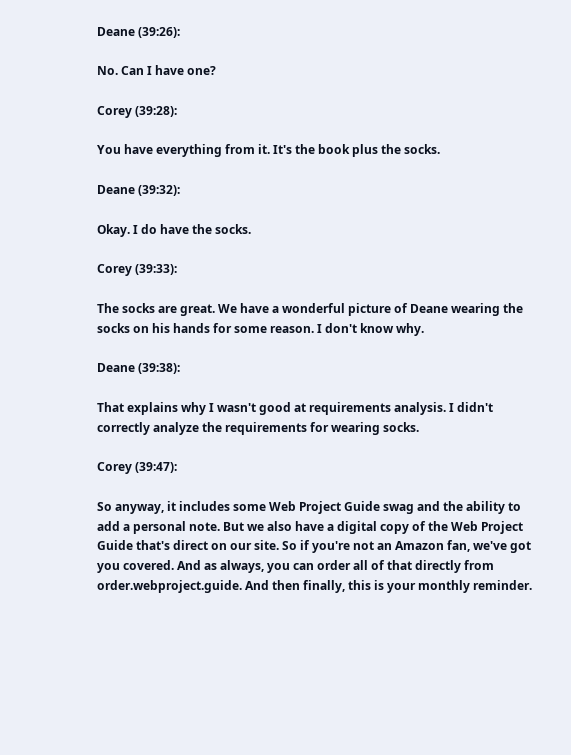Deane (39:26):

No. Can I have one?

Corey (39:28):

You have everything from it. It's the book plus the socks.

Deane (39:32):

Okay. I do have the socks.

Corey (39:33):

The socks are great. We have a wonderful picture of Deane wearing the socks on his hands for some reason. I don't know why.

Deane (39:38):

That explains why I wasn't good at requirements analysis. I didn't correctly analyze the requirements for wearing socks.

Corey (39:47):

So anyway, it includes some Web Project Guide swag and the ability to add a personal note. But we also have a digital copy of the Web Project Guide that's direct on our site. So if you're not an Amazon fan, we've got you covered. And as always, you can order all of that directly from order.webproject.guide. And then finally, this is your monthly reminder.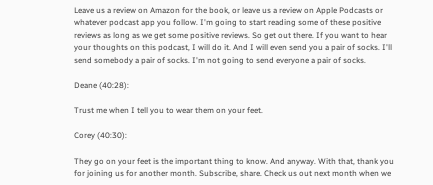Leave us a review on Amazon for the book, or leave us a review on Apple Podcasts or whatever podcast app you follow. I'm going to start reading some of these positive reviews as long as we get some positive reviews. So get out there. If you want to hear your thoughts on this podcast, I will do it. And I will even send you a pair of socks. I'll send somebody a pair of socks. I'm not going to send everyone a pair of socks.

Deane (40:28):

Trust me when I tell you to wear them on your feet.

Corey (40:30):

They go on your feet is the important thing to know. And anyway. With that, thank you for joining us for another month. Subscribe, share. Check us out next month when we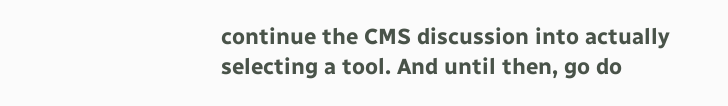continue the CMS discussion into actually selecting a tool. And until then, go do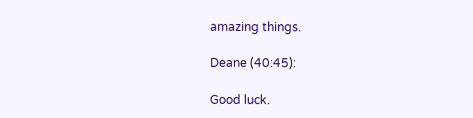amazing things.

Deane (40:45):

Good luck.